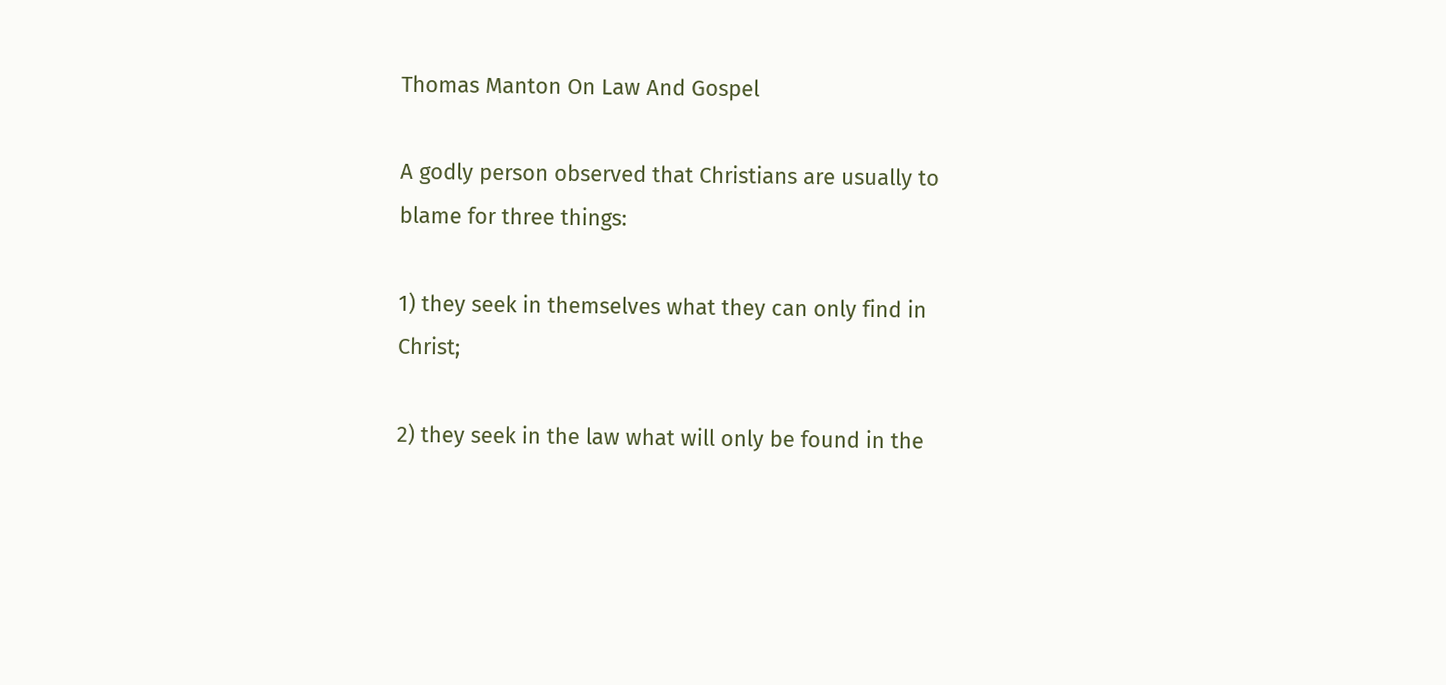Thomas Manton On Law And Gospel

A godly person observed that Christians are usually to blame for three things:

1) they seek in themselves what they can only find in Christ;

2) they seek in the law what will only be found in the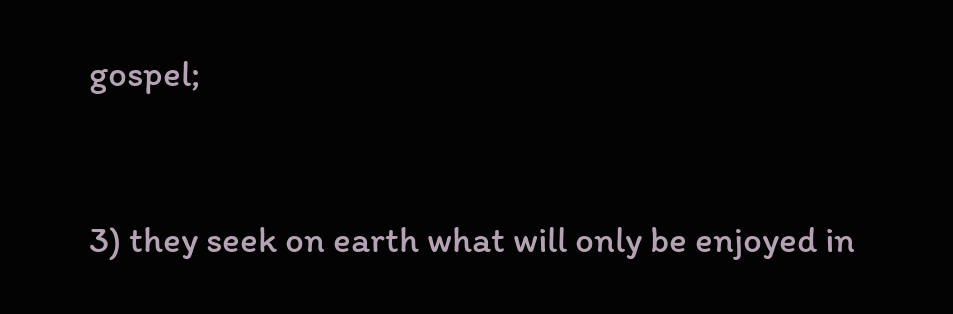gospel;


3) they seek on earth what will only be enjoyed in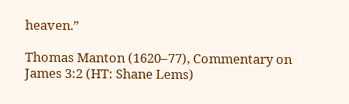heaven.”

Thomas Manton (1620–77), Commentary on James 3:2 (HT: Shane Lems)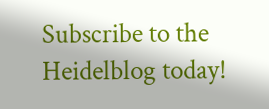Subscribe to the Heidelblog today!